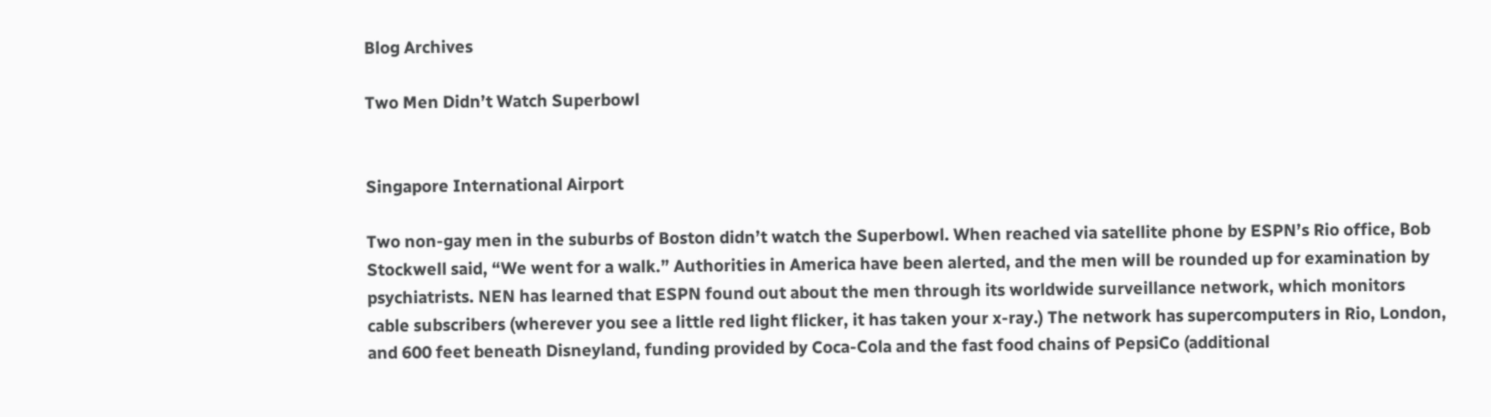Blog Archives

Two Men Didn’t Watch Superbowl


Singapore International Airport

Two non-gay men in the suburbs of Boston didn’t watch the Superbowl. When reached via satellite phone by ESPN’s Rio office, Bob Stockwell said, “We went for a walk.” Authorities in America have been alerted, and the men will be rounded up for examination by psychiatrists. NEN has learned that ESPN found out about the men through its worldwide surveillance network, which monitors cable subscribers (wherever you see a little red light flicker, it has taken your x-ray.) The network has supercomputers in Rio, London, and 600 feet beneath Disneyland, funding provided by Coca-Cola and the fast food chains of PepsiCo (additional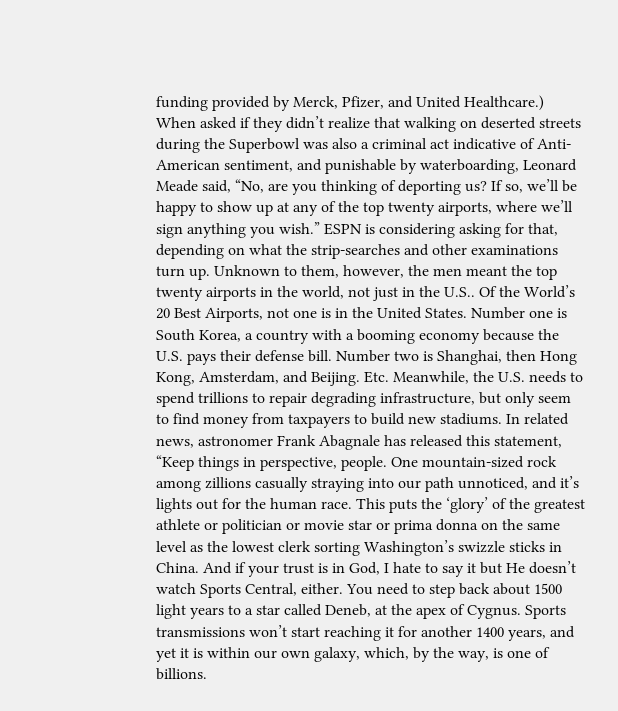funding provided by Merck, Pfizer, and United Healthcare.) When asked if they didn’t realize that walking on deserted streets during the Superbowl was also a criminal act indicative of Anti-American sentiment, and punishable by waterboarding, Leonard Meade said, “No, are you thinking of deporting us? If so, we’ll be happy to show up at any of the top twenty airports, where we’ll sign anything you wish.” ESPN is considering asking for that, depending on what the strip-searches and other examinations turn up. Unknown to them, however, the men meant the top twenty airports in the world, not just in the U.S.. Of the World’s 20 Best Airports, not one is in the United States. Number one is South Korea, a country with a booming economy because the U.S. pays their defense bill. Number two is Shanghai, then Hong Kong, Amsterdam, and Beijing. Etc. Meanwhile, the U.S. needs to spend trillions to repair degrading infrastructure, but only seem to find money from taxpayers to build new stadiums. In related news, astronomer Frank Abagnale has released this statement, “Keep things in perspective, people. One mountain-sized rock among zillions casually straying into our path unnoticed, and it’s lights out for the human race. This puts the ‘glory’ of the greatest athlete or politician or movie star or prima donna on the same level as the lowest clerk sorting Washington’s swizzle sticks in China. And if your trust is in God, I hate to say it but He doesn’t watch Sports Central, either. You need to step back about 1500 light years to a star called Deneb, at the apex of Cygnus. Sports transmissions won’t start reaching it for another 1400 years, and yet it is within our own galaxy, which, by the way, is one of billions.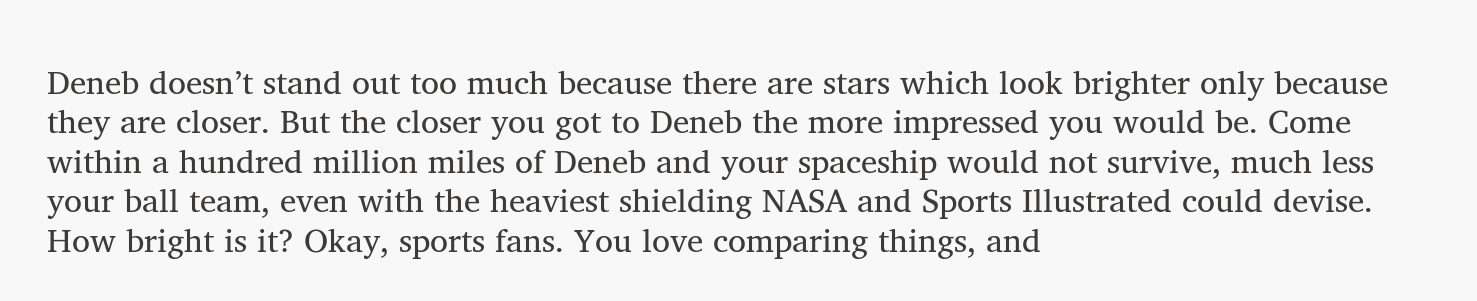Deneb doesn’t stand out too much because there are stars which look brighter only because they are closer. But the closer you got to Deneb the more impressed you would be. Come within a hundred million miles of Deneb and your spaceship would not survive, much less your ball team, even with the heaviest shielding NASA and Sports Illustrated could devise. How bright is it? Okay, sports fans. You love comparing things, and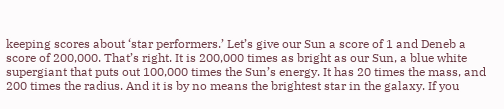keeping scores about ‘star performers.’ Let’s give our Sun a score of 1 and Deneb a score of 200,000. That’s right. It is 200,000 times as bright as our Sun, a blue white supergiant that puts out 100,000 times the Sun’s energy. It has 20 times the mass, and 200 times the radius. And it is by no means the brightest star in the galaxy. If you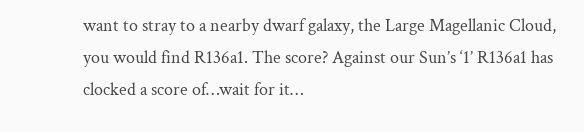want to stray to a nearby dwarf galaxy, the Large Magellanic Cloud, you would find R136a1. The score? Against our Sun’s ‘1’ R136a1 has clocked a score of…wait for it…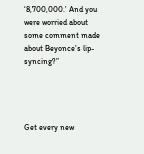‘8,700,000.’ And you were worried about some comment made about Beyonce’s lip-syncing?”




Get every new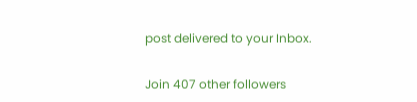post delivered to your Inbox.

Join 407 other followers